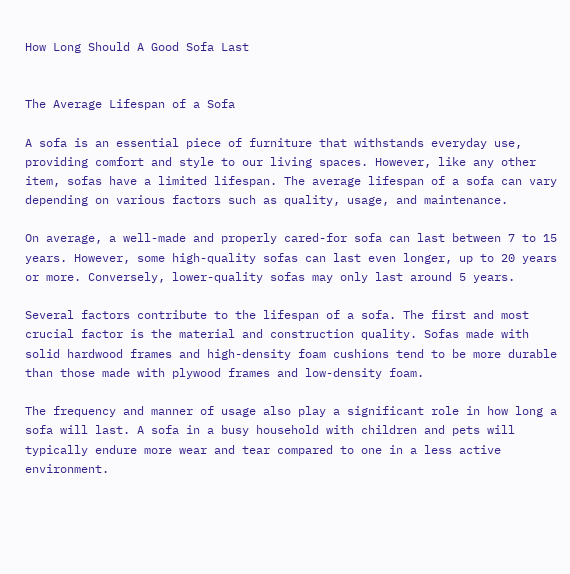How Long Should A Good Sofa Last


The Average Lifespan of a Sofa

A sofa is an essential piece of furniture that withstands everyday use, providing comfort and style to our living spaces. However, like any other item, sofas have a limited lifespan. The average lifespan of a sofa can vary depending on various factors such as quality, usage, and maintenance.

On average, a well-made and properly cared-for sofa can last between 7 to 15 years. However, some high-quality sofas can last even longer, up to 20 years or more. Conversely, lower-quality sofas may only last around 5 years.

Several factors contribute to the lifespan of a sofa. The first and most crucial factor is the material and construction quality. Sofas made with solid hardwood frames and high-density foam cushions tend to be more durable than those made with plywood frames and low-density foam.

The frequency and manner of usage also play a significant role in how long a sofa will last. A sofa in a busy household with children and pets will typically endure more wear and tear compared to one in a less active environment.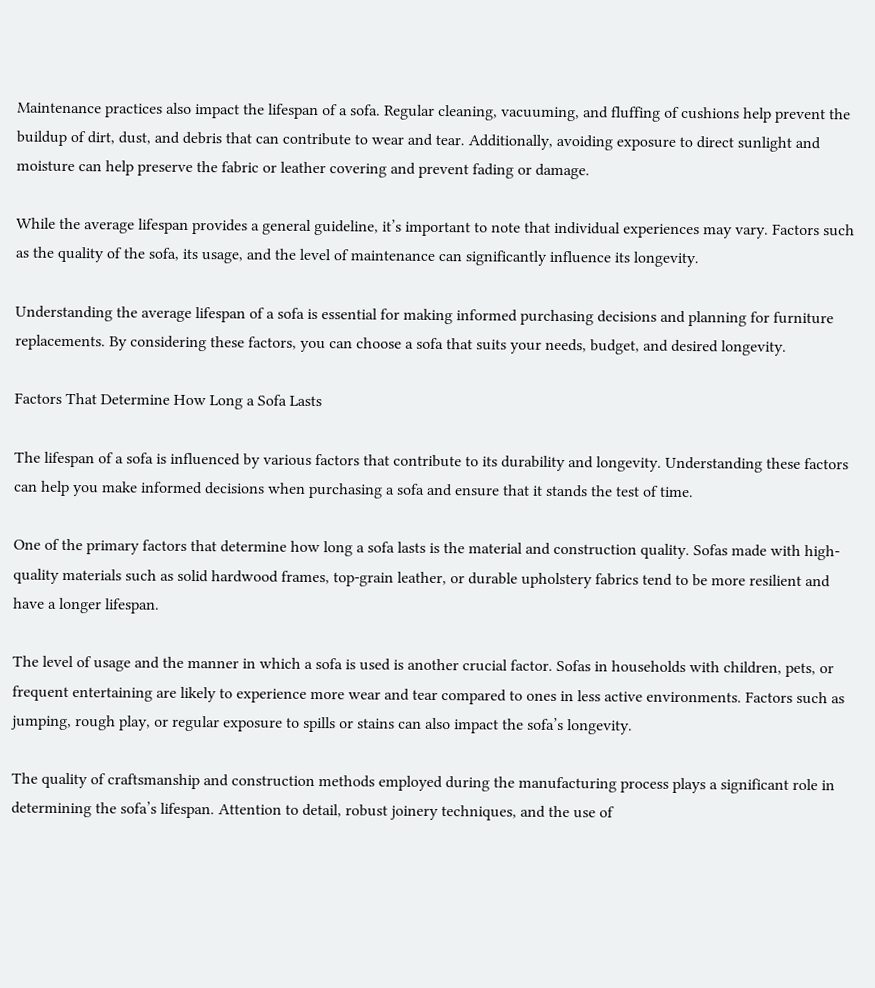Maintenance practices also impact the lifespan of a sofa. Regular cleaning, vacuuming, and fluffing of cushions help prevent the buildup of dirt, dust, and debris that can contribute to wear and tear. Additionally, avoiding exposure to direct sunlight and moisture can help preserve the fabric or leather covering and prevent fading or damage.

While the average lifespan provides a general guideline, it’s important to note that individual experiences may vary. Factors such as the quality of the sofa, its usage, and the level of maintenance can significantly influence its longevity.

Understanding the average lifespan of a sofa is essential for making informed purchasing decisions and planning for furniture replacements. By considering these factors, you can choose a sofa that suits your needs, budget, and desired longevity.

Factors That Determine How Long a Sofa Lasts

The lifespan of a sofa is influenced by various factors that contribute to its durability and longevity. Understanding these factors can help you make informed decisions when purchasing a sofa and ensure that it stands the test of time.

One of the primary factors that determine how long a sofa lasts is the material and construction quality. Sofas made with high-quality materials such as solid hardwood frames, top-grain leather, or durable upholstery fabrics tend to be more resilient and have a longer lifespan.

The level of usage and the manner in which a sofa is used is another crucial factor. Sofas in households with children, pets, or frequent entertaining are likely to experience more wear and tear compared to ones in less active environments. Factors such as jumping, rough play, or regular exposure to spills or stains can also impact the sofa’s longevity.

The quality of craftsmanship and construction methods employed during the manufacturing process plays a significant role in determining the sofa’s lifespan. Attention to detail, robust joinery techniques, and the use of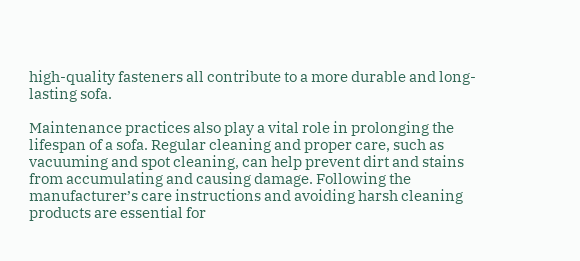high-quality fasteners all contribute to a more durable and long-lasting sofa.

Maintenance practices also play a vital role in prolonging the lifespan of a sofa. Regular cleaning and proper care, such as vacuuming and spot cleaning, can help prevent dirt and stains from accumulating and causing damage. Following the manufacturer’s care instructions and avoiding harsh cleaning products are essential for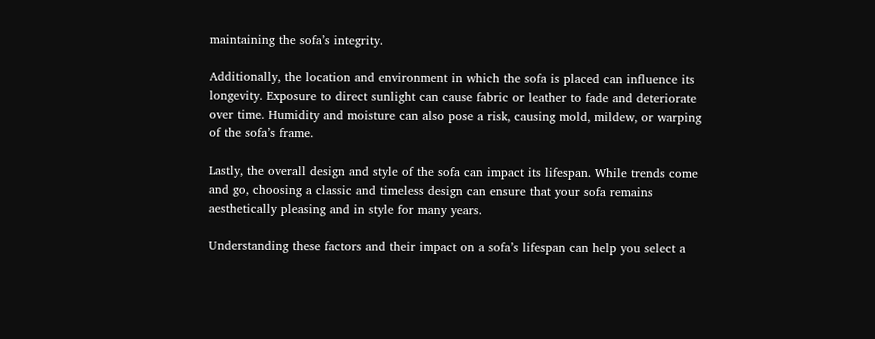maintaining the sofa’s integrity.

Additionally, the location and environment in which the sofa is placed can influence its longevity. Exposure to direct sunlight can cause fabric or leather to fade and deteriorate over time. Humidity and moisture can also pose a risk, causing mold, mildew, or warping of the sofa’s frame.

Lastly, the overall design and style of the sofa can impact its lifespan. While trends come and go, choosing a classic and timeless design can ensure that your sofa remains aesthetically pleasing and in style for many years.

Understanding these factors and their impact on a sofa’s lifespan can help you select a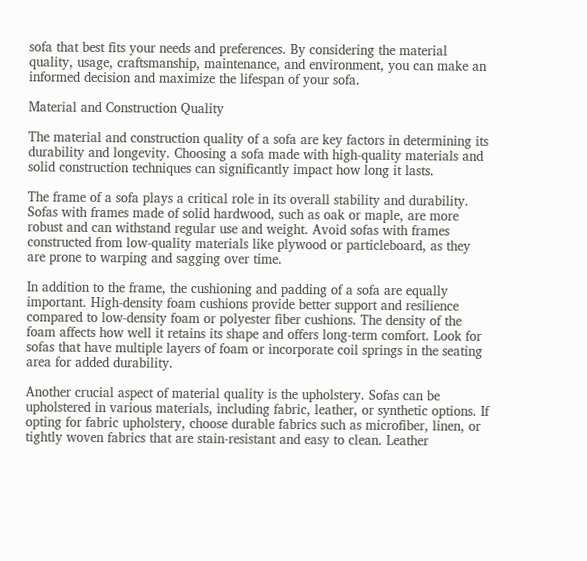sofa that best fits your needs and preferences. By considering the material quality, usage, craftsmanship, maintenance, and environment, you can make an informed decision and maximize the lifespan of your sofa.

Material and Construction Quality

The material and construction quality of a sofa are key factors in determining its durability and longevity. Choosing a sofa made with high-quality materials and solid construction techniques can significantly impact how long it lasts.

The frame of a sofa plays a critical role in its overall stability and durability. Sofas with frames made of solid hardwood, such as oak or maple, are more robust and can withstand regular use and weight. Avoid sofas with frames constructed from low-quality materials like plywood or particleboard, as they are prone to warping and sagging over time.

In addition to the frame, the cushioning and padding of a sofa are equally important. High-density foam cushions provide better support and resilience compared to low-density foam or polyester fiber cushions. The density of the foam affects how well it retains its shape and offers long-term comfort. Look for sofas that have multiple layers of foam or incorporate coil springs in the seating area for added durability.

Another crucial aspect of material quality is the upholstery. Sofas can be upholstered in various materials, including fabric, leather, or synthetic options. If opting for fabric upholstery, choose durable fabrics such as microfiber, linen, or tightly woven fabrics that are stain-resistant and easy to clean. Leather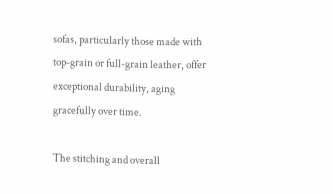sofas, particularly those made with top-grain or full-grain leather, offer exceptional durability, aging gracefully over time.

The stitching and overall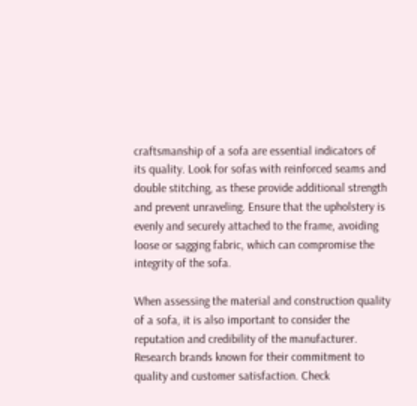craftsmanship of a sofa are essential indicators of its quality. Look for sofas with reinforced seams and double stitching, as these provide additional strength and prevent unraveling. Ensure that the upholstery is evenly and securely attached to the frame, avoiding loose or sagging fabric, which can compromise the integrity of the sofa.

When assessing the material and construction quality of a sofa, it is also important to consider the reputation and credibility of the manufacturer. Research brands known for their commitment to quality and customer satisfaction. Check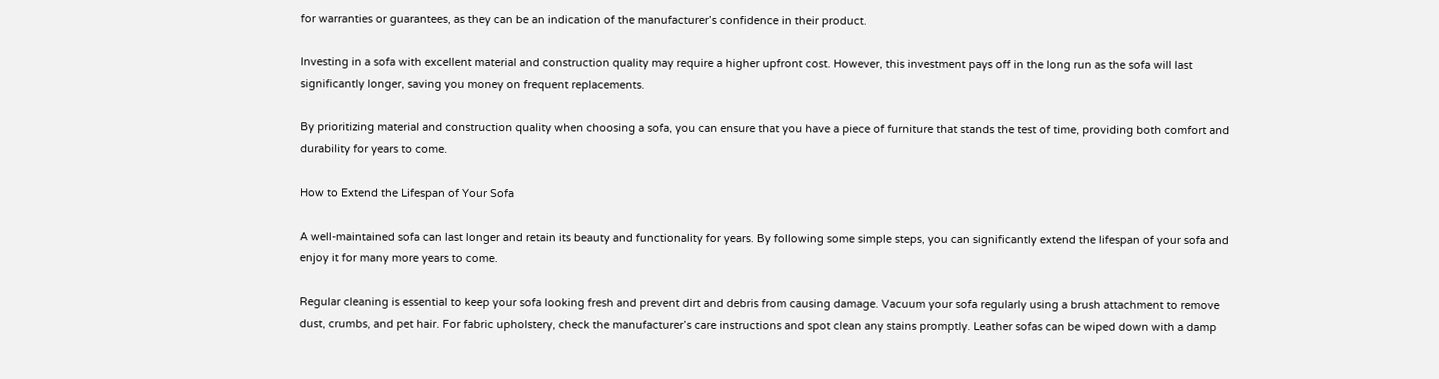for warranties or guarantees, as they can be an indication of the manufacturer’s confidence in their product.

Investing in a sofa with excellent material and construction quality may require a higher upfront cost. However, this investment pays off in the long run as the sofa will last significantly longer, saving you money on frequent replacements.

By prioritizing material and construction quality when choosing a sofa, you can ensure that you have a piece of furniture that stands the test of time, providing both comfort and durability for years to come.

How to Extend the Lifespan of Your Sofa

A well-maintained sofa can last longer and retain its beauty and functionality for years. By following some simple steps, you can significantly extend the lifespan of your sofa and enjoy it for many more years to come.

Regular cleaning is essential to keep your sofa looking fresh and prevent dirt and debris from causing damage. Vacuum your sofa regularly using a brush attachment to remove dust, crumbs, and pet hair. For fabric upholstery, check the manufacturer’s care instructions and spot clean any stains promptly. Leather sofas can be wiped down with a damp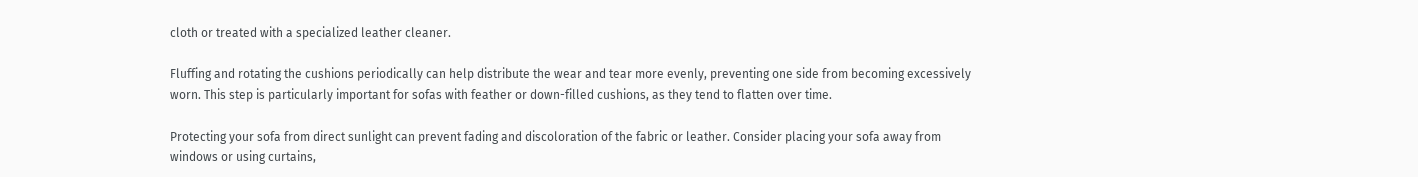cloth or treated with a specialized leather cleaner.

Fluffing and rotating the cushions periodically can help distribute the wear and tear more evenly, preventing one side from becoming excessively worn. This step is particularly important for sofas with feather or down-filled cushions, as they tend to flatten over time.

Protecting your sofa from direct sunlight can prevent fading and discoloration of the fabric or leather. Consider placing your sofa away from windows or using curtains,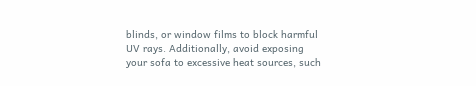blinds, or window films to block harmful UV rays. Additionally, avoid exposing your sofa to excessive heat sources, such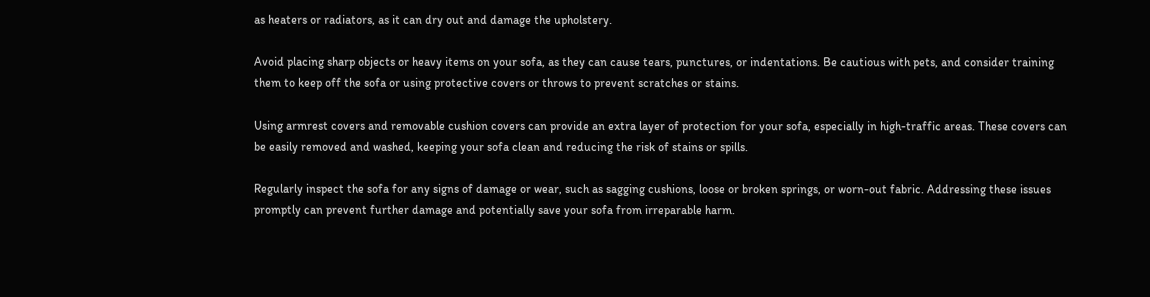as heaters or radiators, as it can dry out and damage the upholstery.

Avoid placing sharp objects or heavy items on your sofa, as they can cause tears, punctures, or indentations. Be cautious with pets, and consider training them to keep off the sofa or using protective covers or throws to prevent scratches or stains.

Using armrest covers and removable cushion covers can provide an extra layer of protection for your sofa, especially in high-traffic areas. These covers can be easily removed and washed, keeping your sofa clean and reducing the risk of stains or spills.

Regularly inspect the sofa for any signs of damage or wear, such as sagging cushions, loose or broken springs, or worn-out fabric. Addressing these issues promptly can prevent further damage and potentially save your sofa from irreparable harm.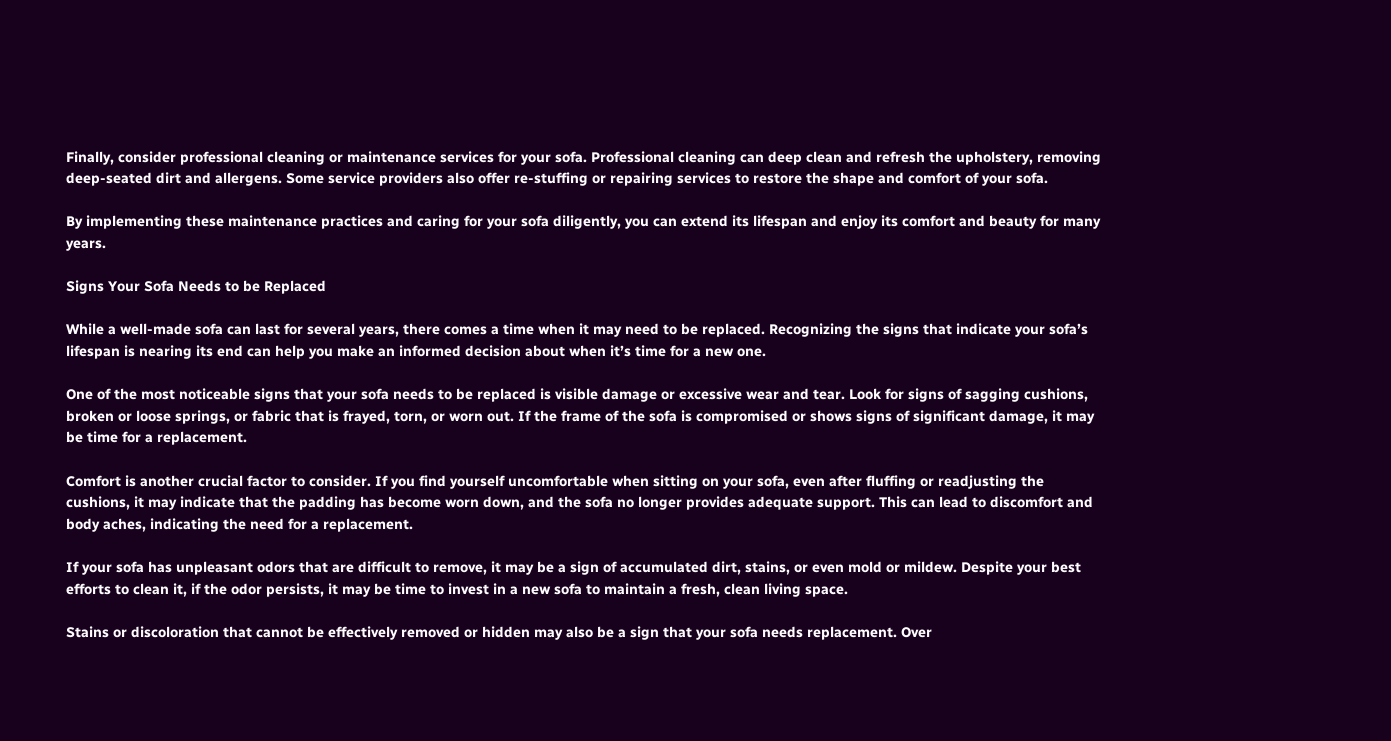Finally, consider professional cleaning or maintenance services for your sofa. Professional cleaning can deep clean and refresh the upholstery, removing deep-seated dirt and allergens. Some service providers also offer re-stuffing or repairing services to restore the shape and comfort of your sofa.

By implementing these maintenance practices and caring for your sofa diligently, you can extend its lifespan and enjoy its comfort and beauty for many years.

Signs Your Sofa Needs to be Replaced

While a well-made sofa can last for several years, there comes a time when it may need to be replaced. Recognizing the signs that indicate your sofa’s lifespan is nearing its end can help you make an informed decision about when it’s time for a new one.

One of the most noticeable signs that your sofa needs to be replaced is visible damage or excessive wear and tear. Look for signs of sagging cushions, broken or loose springs, or fabric that is frayed, torn, or worn out. If the frame of the sofa is compromised or shows signs of significant damage, it may be time for a replacement.

Comfort is another crucial factor to consider. If you find yourself uncomfortable when sitting on your sofa, even after fluffing or readjusting the cushions, it may indicate that the padding has become worn down, and the sofa no longer provides adequate support. This can lead to discomfort and body aches, indicating the need for a replacement.

If your sofa has unpleasant odors that are difficult to remove, it may be a sign of accumulated dirt, stains, or even mold or mildew. Despite your best efforts to clean it, if the odor persists, it may be time to invest in a new sofa to maintain a fresh, clean living space.

Stains or discoloration that cannot be effectively removed or hidden may also be a sign that your sofa needs replacement. Over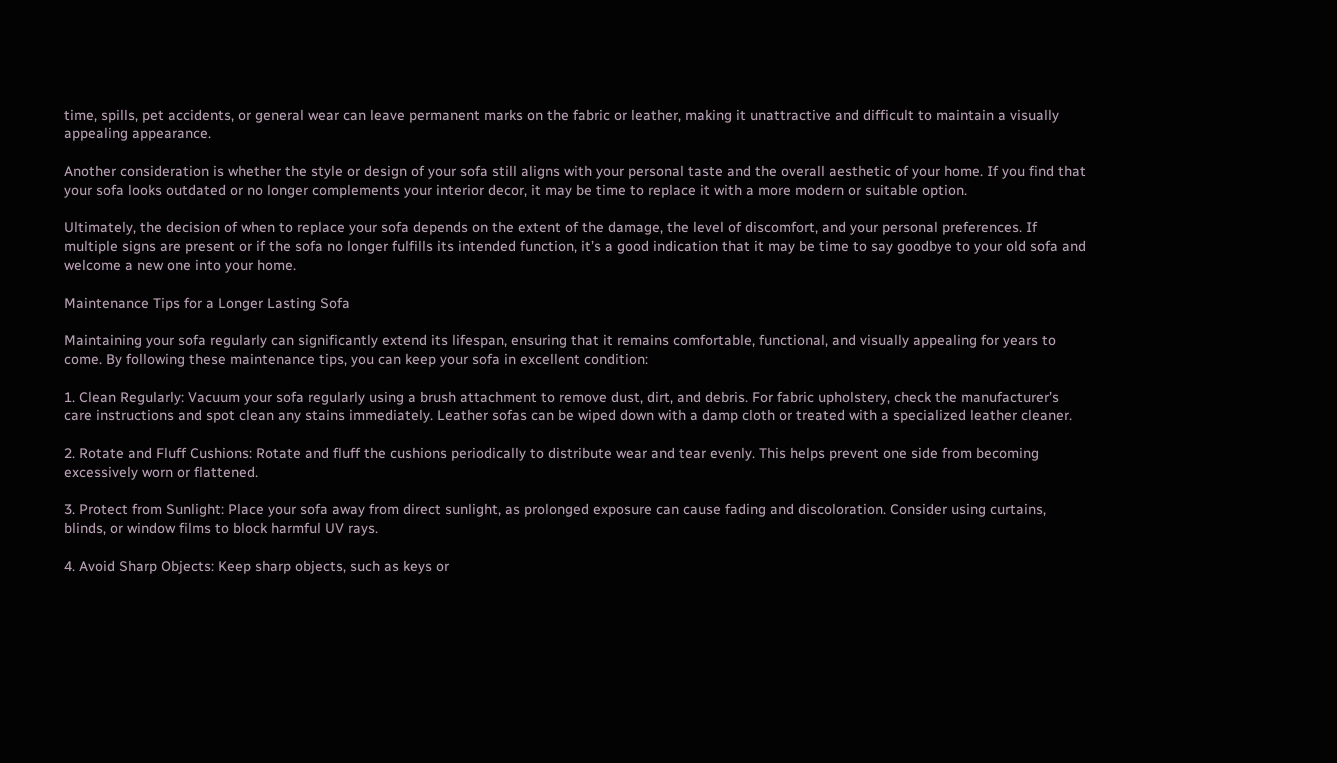time, spills, pet accidents, or general wear can leave permanent marks on the fabric or leather, making it unattractive and difficult to maintain a visually appealing appearance.

Another consideration is whether the style or design of your sofa still aligns with your personal taste and the overall aesthetic of your home. If you find that your sofa looks outdated or no longer complements your interior decor, it may be time to replace it with a more modern or suitable option.

Ultimately, the decision of when to replace your sofa depends on the extent of the damage, the level of discomfort, and your personal preferences. If multiple signs are present or if the sofa no longer fulfills its intended function, it’s a good indication that it may be time to say goodbye to your old sofa and welcome a new one into your home.

Maintenance Tips for a Longer Lasting Sofa

Maintaining your sofa regularly can significantly extend its lifespan, ensuring that it remains comfortable, functional, and visually appealing for years to come. By following these maintenance tips, you can keep your sofa in excellent condition:

1. Clean Regularly: Vacuum your sofa regularly using a brush attachment to remove dust, dirt, and debris. For fabric upholstery, check the manufacturer’s care instructions and spot clean any stains immediately. Leather sofas can be wiped down with a damp cloth or treated with a specialized leather cleaner.

2. Rotate and Fluff Cushions: Rotate and fluff the cushions periodically to distribute wear and tear evenly. This helps prevent one side from becoming excessively worn or flattened.

3. Protect from Sunlight: Place your sofa away from direct sunlight, as prolonged exposure can cause fading and discoloration. Consider using curtains, blinds, or window films to block harmful UV rays.

4. Avoid Sharp Objects: Keep sharp objects, such as keys or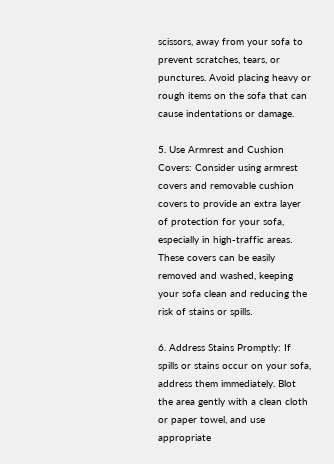scissors, away from your sofa to prevent scratches, tears, or punctures. Avoid placing heavy or rough items on the sofa that can cause indentations or damage.

5. Use Armrest and Cushion Covers: Consider using armrest covers and removable cushion covers to provide an extra layer of protection for your sofa, especially in high-traffic areas. These covers can be easily removed and washed, keeping your sofa clean and reducing the risk of stains or spills.

6. Address Stains Promptly: If spills or stains occur on your sofa, address them immediately. Blot the area gently with a clean cloth or paper towel, and use appropriate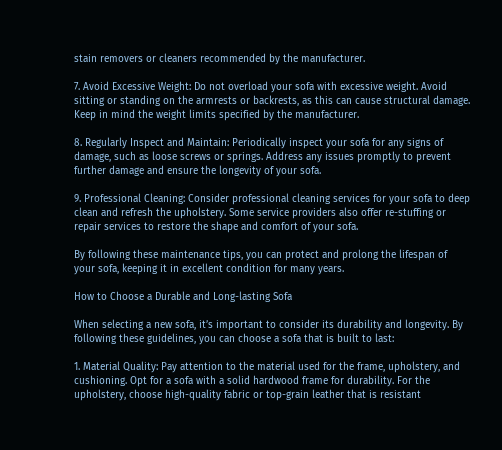stain removers or cleaners recommended by the manufacturer.

7. Avoid Excessive Weight: Do not overload your sofa with excessive weight. Avoid sitting or standing on the armrests or backrests, as this can cause structural damage. Keep in mind the weight limits specified by the manufacturer.

8. Regularly Inspect and Maintain: Periodically inspect your sofa for any signs of damage, such as loose screws or springs. Address any issues promptly to prevent further damage and ensure the longevity of your sofa.

9. Professional Cleaning: Consider professional cleaning services for your sofa to deep clean and refresh the upholstery. Some service providers also offer re-stuffing or repair services to restore the shape and comfort of your sofa.

By following these maintenance tips, you can protect and prolong the lifespan of your sofa, keeping it in excellent condition for many years.

How to Choose a Durable and Long-lasting Sofa

When selecting a new sofa, it’s important to consider its durability and longevity. By following these guidelines, you can choose a sofa that is built to last:

1. Material Quality: Pay attention to the material used for the frame, upholstery, and cushioning. Opt for a sofa with a solid hardwood frame for durability. For the upholstery, choose high-quality fabric or top-grain leather that is resistant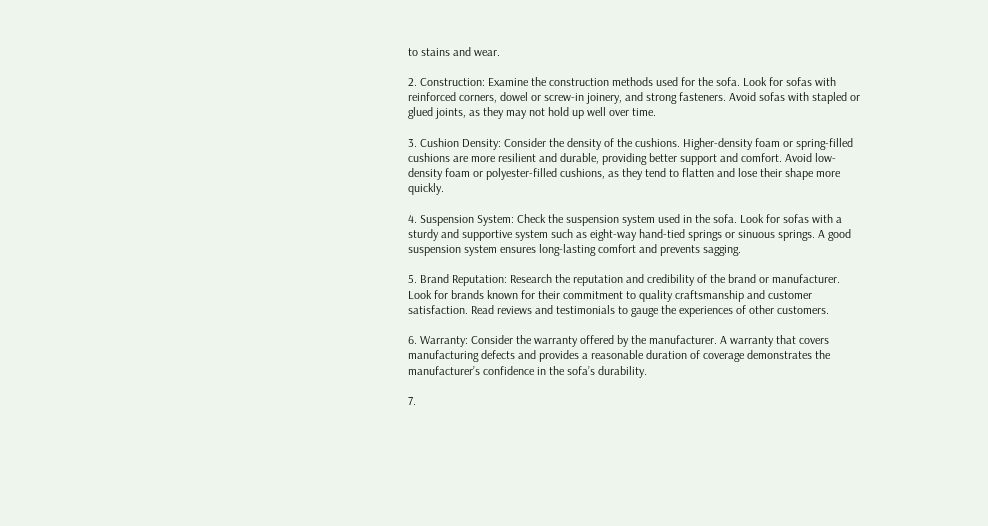to stains and wear.

2. Construction: Examine the construction methods used for the sofa. Look for sofas with reinforced corners, dowel or screw-in joinery, and strong fasteners. Avoid sofas with stapled or glued joints, as they may not hold up well over time.

3. Cushion Density: Consider the density of the cushions. Higher-density foam or spring-filled cushions are more resilient and durable, providing better support and comfort. Avoid low-density foam or polyester-filled cushions, as they tend to flatten and lose their shape more quickly.

4. Suspension System: Check the suspension system used in the sofa. Look for sofas with a sturdy and supportive system such as eight-way hand-tied springs or sinuous springs. A good suspension system ensures long-lasting comfort and prevents sagging.

5. Brand Reputation: Research the reputation and credibility of the brand or manufacturer. Look for brands known for their commitment to quality craftsmanship and customer satisfaction. Read reviews and testimonials to gauge the experiences of other customers.

6. Warranty: Consider the warranty offered by the manufacturer. A warranty that covers manufacturing defects and provides a reasonable duration of coverage demonstrates the manufacturer’s confidence in the sofa’s durability.

7.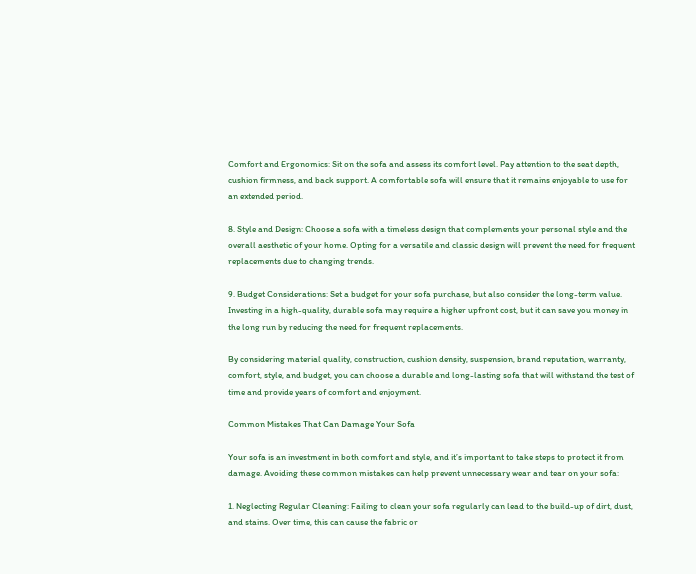Comfort and Ergonomics: Sit on the sofa and assess its comfort level. Pay attention to the seat depth, cushion firmness, and back support. A comfortable sofa will ensure that it remains enjoyable to use for an extended period.

8. Style and Design: Choose a sofa with a timeless design that complements your personal style and the overall aesthetic of your home. Opting for a versatile and classic design will prevent the need for frequent replacements due to changing trends.

9. Budget Considerations: Set a budget for your sofa purchase, but also consider the long-term value. Investing in a high-quality, durable sofa may require a higher upfront cost, but it can save you money in the long run by reducing the need for frequent replacements.

By considering material quality, construction, cushion density, suspension, brand reputation, warranty, comfort, style, and budget, you can choose a durable and long-lasting sofa that will withstand the test of time and provide years of comfort and enjoyment.

Common Mistakes That Can Damage Your Sofa

Your sofa is an investment in both comfort and style, and it’s important to take steps to protect it from damage. Avoiding these common mistakes can help prevent unnecessary wear and tear on your sofa:

1. Neglecting Regular Cleaning: Failing to clean your sofa regularly can lead to the build-up of dirt, dust, and stains. Over time, this can cause the fabric or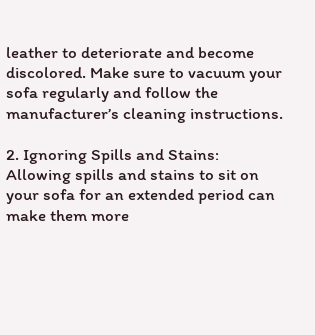leather to deteriorate and become discolored. Make sure to vacuum your sofa regularly and follow the manufacturer’s cleaning instructions.

2. Ignoring Spills and Stains: Allowing spills and stains to sit on your sofa for an extended period can make them more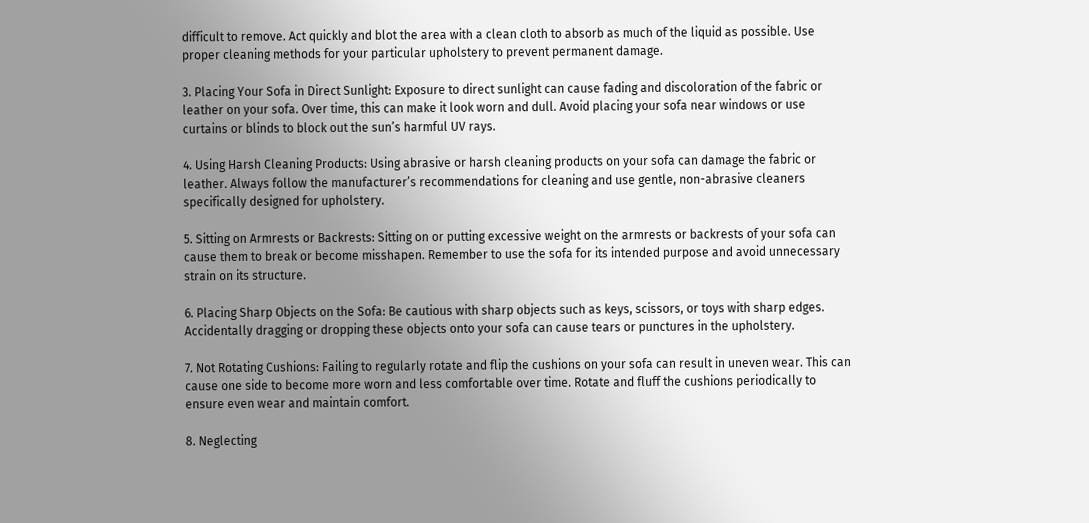difficult to remove. Act quickly and blot the area with a clean cloth to absorb as much of the liquid as possible. Use proper cleaning methods for your particular upholstery to prevent permanent damage.

3. Placing Your Sofa in Direct Sunlight: Exposure to direct sunlight can cause fading and discoloration of the fabric or leather on your sofa. Over time, this can make it look worn and dull. Avoid placing your sofa near windows or use curtains or blinds to block out the sun’s harmful UV rays.

4. Using Harsh Cleaning Products: Using abrasive or harsh cleaning products on your sofa can damage the fabric or leather. Always follow the manufacturer’s recommendations for cleaning and use gentle, non-abrasive cleaners specifically designed for upholstery.

5. Sitting on Armrests or Backrests: Sitting on or putting excessive weight on the armrests or backrests of your sofa can cause them to break or become misshapen. Remember to use the sofa for its intended purpose and avoid unnecessary strain on its structure.

6. Placing Sharp Objects on the Sofa: Be cautious with sharp objects such as keys, scissors, or toys with sharp edges. Accidentally dragging or dropping these objects onto your sofa can cause tears or punctures in the upholstery.

7. Not Rotating Cushions: Failing to regularly rotate and flip the cushions on your sofa can result in uneven wear. This can cause one side to become more worn and less comfortable over time. Rotate and fluff the cushions periodically to ensure even wear and maintain comfort.

8. Neglecting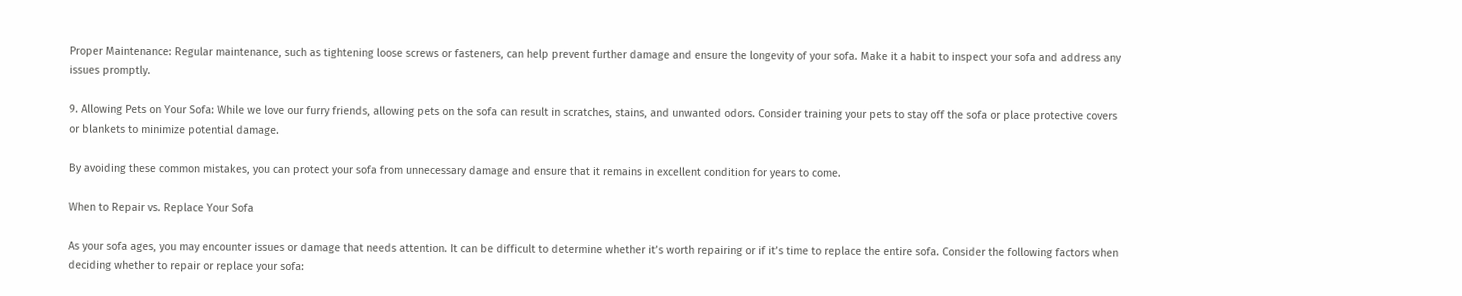Proper Maintenance: Regular maintenance, such as tightening loose screws or fasteners, can help prevent further damage and ensure the longevity of your sofa. Make it a habit to inspect your sofa and address any issues promptly.

9. Allowing Pets on Your Sofa: While we love our furry friends, allowing pets on the sofa can result in scratches, stains, and unwanted odors. Consider training your pets to stay off the sofa or place protective covers or blankets to minimize potential damage.

By avoiding these common mistakes, you can protect your sofa from unnecessary damage and ensure that it remains in excellent condition for years to come.

When to Repair vs. Replace Your Sofa

As your sofa ages, you may encounter issues or damage that needs attention. It can be difficult to determine whether it’s worth repairing or if it’s time to replace the entire sofa. Consider the following factors when deciding whether to repair or replace your sofa: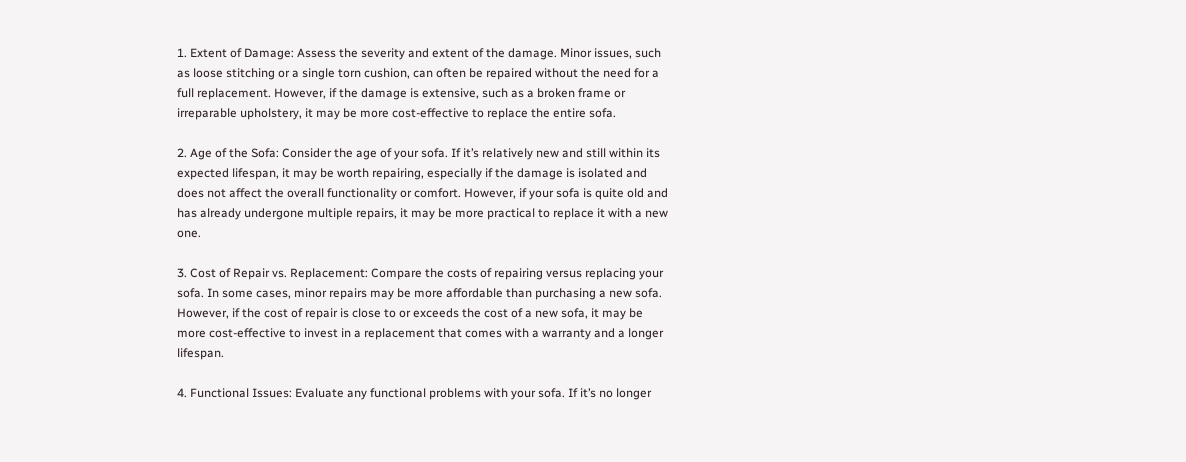1. Extent of Damage: Assess the severity and extent of the damage. Minor issues, such as loose stitching or a single torn cushion, can often be repaired without the need for a full replacement. However, if the damage is extensive, such as a broken frame or irreparable upholstery, it may be more cost-effective to replace the entire sofa.

2. Age of the Sofa: Consider the age of your sofa. If it’s relatively new and still within its expected lifespan, it may be worth repairing, especially if the damage is isolated and does not affect the overall functionality or comfort. However, if your sofa is quite old and has already undergone multiple repairs, it may be more practical to replace it with a new one.

3. Cost of Repair vs. Replacement: Compare the costs of repairing versus replacing your sofa. In some cases, minor repairs may be more affordable than purchasing a new sofa. However, if the cost of repair is close to or exceeds the cost of a new sofa, it may be more cost-effective to invest in a replacement that comes with a warranty and a longer lifespan.

4. Functional Issues: Evaluate any functional problems with your sofa. If it’s no longer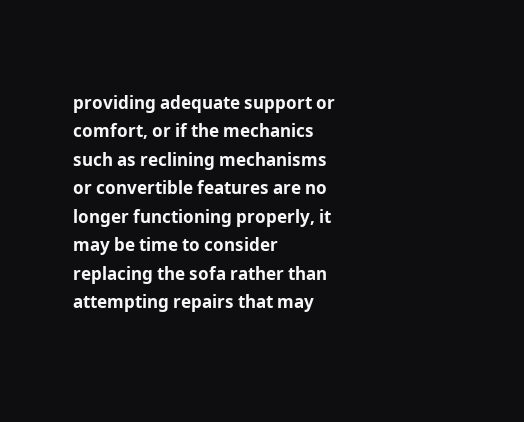providing adequate support or comfort, or if the mechanics such as reclining mechanisms or convertible features are no longer functioning properly, it may be time to consider replacing the sofa rather than attempting repairs that may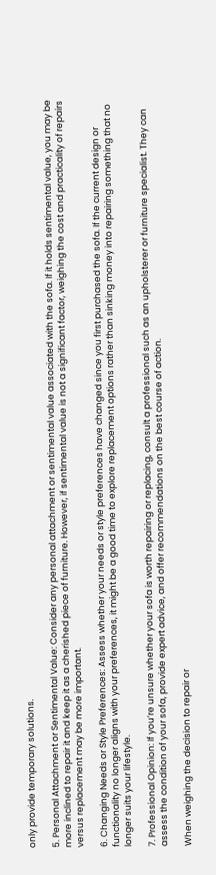only provide temporary solutions.

5. Personal Attachment or Sentimental Value: Consider any personal attachment or sentimental value associated with the sofa. If it holds sentimental value, you may be more inclined to repair it and keep it as a cherished piece of furniture. However, if sentimental value is not a significant factor, weighing the cost and practicality of repairs versus replacement may be more important.

6. Changing Needs or Style Preferences: Assess whether your needs or style preferences have changed since you first purchased the sofa. If the current design or functionality no longer aligns with your preferences, it might be a good time to explore replacement options rather than sinking money into repairing something that no longer suits your lifestyle.

7. Professional Opinion: If you’re unsure whether your sofa is worth repairing or replacing, consult a professional such as an upholsterer or furniture specialist. They can assess the condition of your sofa, provide expert advice, and offer recommendations on the best course of action.

When weighing the decision to repair or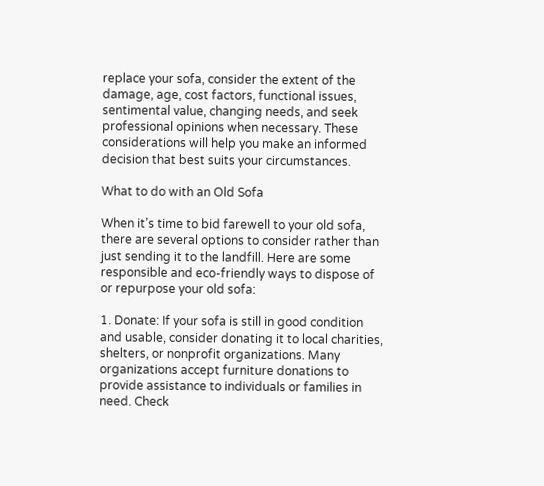replace your sofa, consider the extent of the damage, age, cost factors, functional issues, sentimental value, changing needs, and seek professional opinions when necessary. These considerations will help you make an informed decision that best suits your circumstances.

What to do with an Old Sofa

When it’s time to bid farewell to your old sofa, there are several options to consider rather than just sending it to the landfill. Here are some responsible and eco-friendly ways to dispose of or repurpose your old sofa:

1. Donate: If your sofa is still in good condition and usable, consider donating it to local charities, shelters, or nonprofit organizations. Many organizations accept furniture donations to provide assistance to individuals or families in need. Check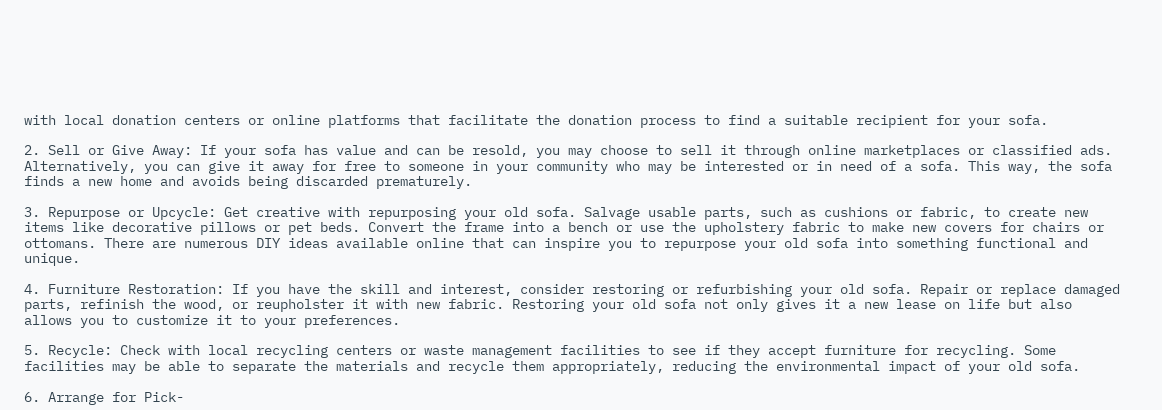with local donation centers or online platforms that facilitate the donation process to find a suitable recipient for your sofa.

2. Sell or Give Away: If your sofa has value and can be resold, you may choose to sell it through online marketplaces or classified ads. Alternatively, you can give it away for free to someone in your community who may be interested or in need of a sofa. This way, the sofa finds a new home and avoids being discarded prematurely.

3. Repurpose or Upcycle: Get creative with repurposing your old sofa. Salvage usable parts, such as cushions or fabric, to create new items like decorative pillows or pet beds. Convert the frame into a bench or use the upholstery fabric to make new covers for chairs or ottomans. There are numerous DIY ideas available online that can inspire you to repurpose your old sofa into something functional and unique.

4. Furniture Restoration: If you have the skill and interest, consider restoring or refurbishing your old sofa. Repair or replace damaged parts, refinish the wood, or reupholster it with new fabric. Restoring your old sofa not only gives it a new lease on life but also allows you to customize it to your preferences.

5. Recycle: Check with local recycling centers or waste management facilities to see if they accept furniture for recycling. Some facilities may be able to separate the materials and recycle them appropriately, reducing the environmental impact of your old sofa.

6. Arrange for Pick-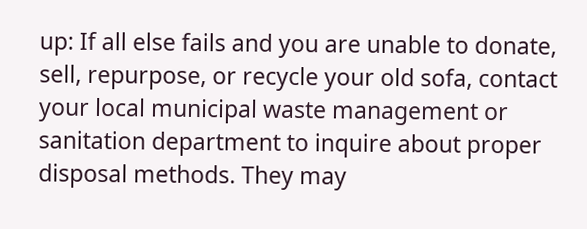up: If all else fails and you are unable to donate, sell, repurpose, or recycle your old sofa, contact your local municipal waste management or sanitation department to inquire about proper disposal methods. They may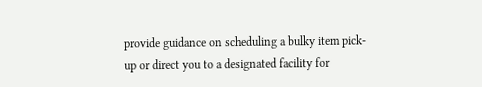provide guidance on scheduling a bulky item pick-up or direct you to a designated facility for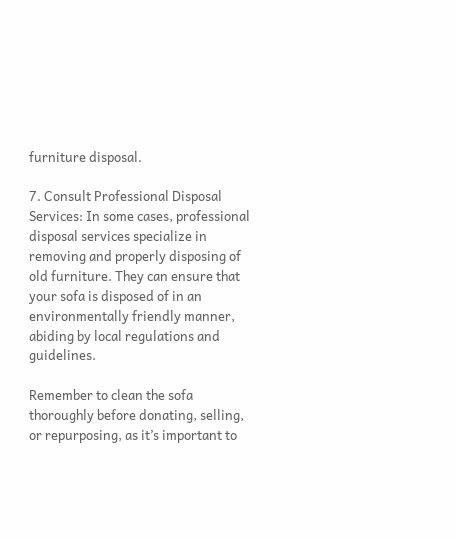furniture disposal.

7. Consult Professional Disposal Services: In some cases, professional disposal services specialize in removing and properly disposing of old furniture. They can ensure that your sofa is disposed of in an environmentally friendly manner, abiding by local regulations and guidelines.

Remember to clean the sofa thoroughly before donating, selling, or repurposing, as it’s important to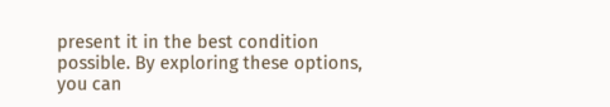present it in the best condition possible. By exploring these options, you can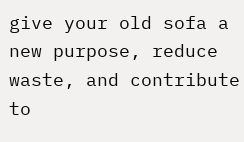give your old sofa a new purpose, reduce waste, and contribute to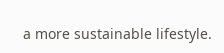a more sustainable lifestyle.